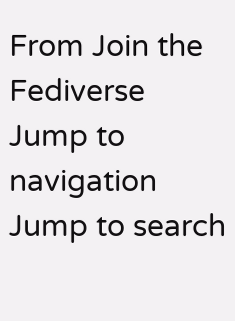From Join the Fediverse
Jump to navigation Jump to search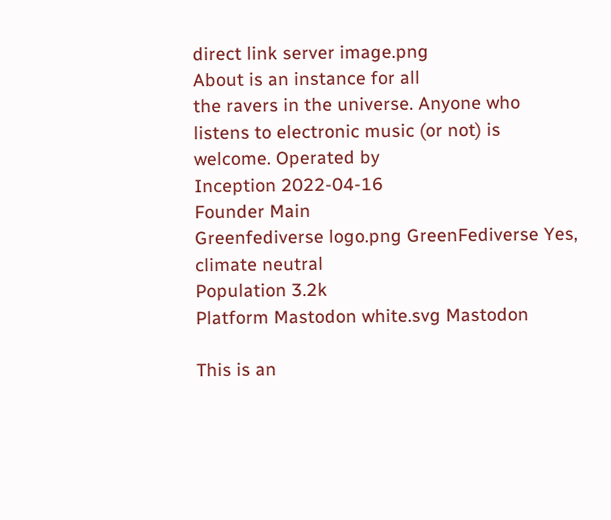direct link server image.png
About is an instance for all
the ravers in the universe. Anyone who
listens to electronic music (or not) is
welcome. Operated by
Inception 2022-04-16
Founder Main
Greenfediverse logo.png GreenFediverse Yes, climate neutral
Population 3.2k
Platform Mastodon white.svg Mastodon

This is an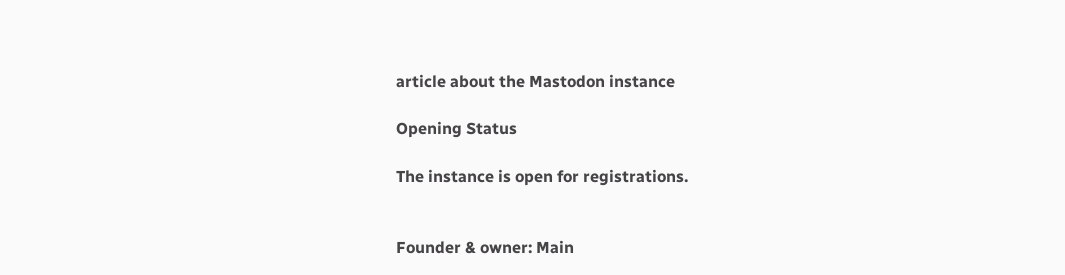article about the Mastodon instance

Opening Status

The instance is open for registrations.


Founder & owner: Main